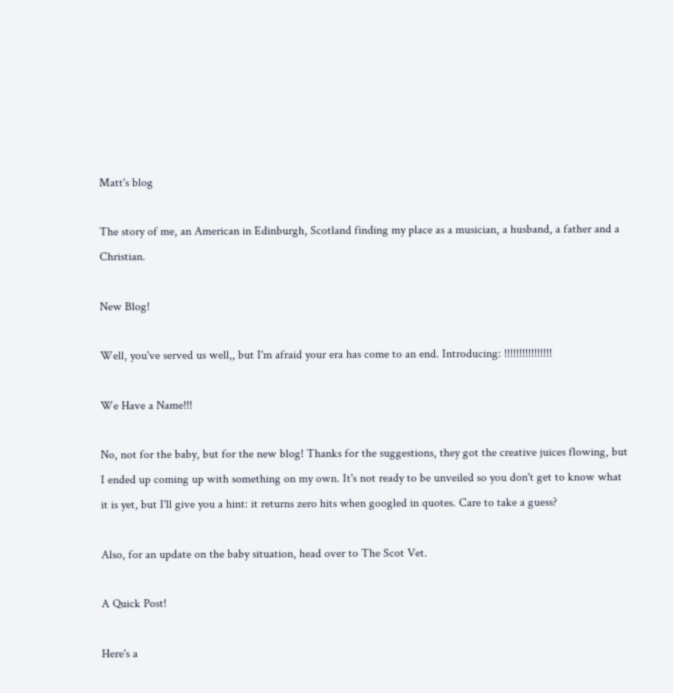Matt's blog

The story of me, an American in Edinburgh, Scotland finding my place as a musician, a husband, a father and a Christian.

New Blog!

Well, you've served us well,, but I'm afraid your era has come to an end. Introducing: !!!!!!!!!!!!!!!!

We Have a Name!!!

No, not for the baby, but for the new blog! Thanks for the suggestions, they got the creative juices flowing, but I ended up coming up with something on my own. It's not ready to be unveiled so you don't get to know what it is yet, but I'll give you a hint: it returns zero hits when googled in quotes. Care to take a guess?

Also, for an update on the baby situation, head over to The Scot Vet.

A Quick Post!

Here's a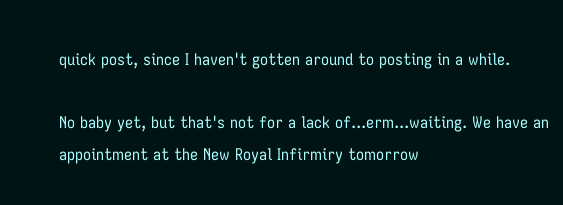quick post, since I haven't gotten around to posting in a while.

No baby yet, but that's not for a lack of...erm...waiting. We have an appointment at the New Royal Infirmiry tomorrow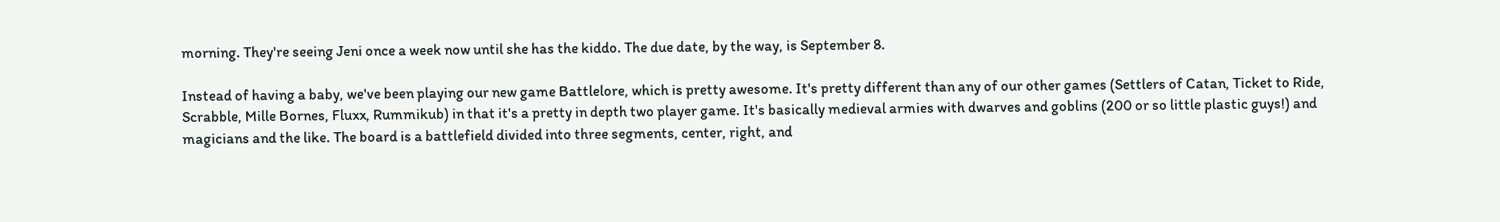morning. They're seeing Jeni once a week now until she has the kiddo. The due date, by the way, is September 8.

Instead of having a baby, we've been playing our new game Battlelore, which is pretty awesome. It's pretty different than any of our other games (Settlers of Catan, Ticket to Ride, Scrabble, Mille Bornes, Fluxx, Rummikub) in that it's a pretty in depth two player game. It's basically medieval armies with dwarves and goblins (200 or so little plastic guys!) and magicians and the like. The board is a battlefield divided into three segments, center, right, and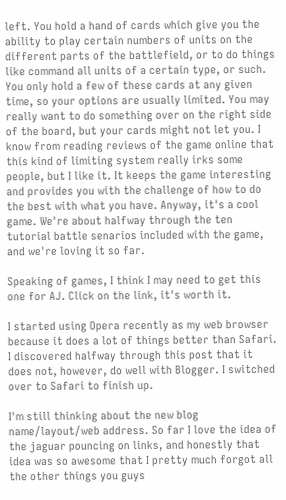left. You hold a hand of cards which give you the ability to play certain numbers of units on the different parts of the battlefield, or to do things like command all units of a certain type, or such. You only hold a few of these cards at any given time, so your options are usually limited. You may really want to do something over on the right side of the board, but your cards might not let you. I know from reading reviews of the game online that this kind of limiting system really irks some people, but I like it. It keeps the game interesting and provides you with the challenge of how to do the best with what you have. Anyway, it's a cool game. We're about halfway through the ten tutorial battle senarios included with the game, and we're loving it so far.

Speaking of games, I think I may need to get this one for AJ. Click on the link, it's worth it.

I started using Opera recently as my web browser because it does a lot of things better than Safari. I discovered halfway through this post that it does not, however, do well with Blogger. I switched over to Safari to finish up.

I'm still thinking about the new blog name/layout/web address. So far I love the idea of the jaguar pouncing on links, and honestly that idea was so awesome that I pretty much forgot all the other things you guys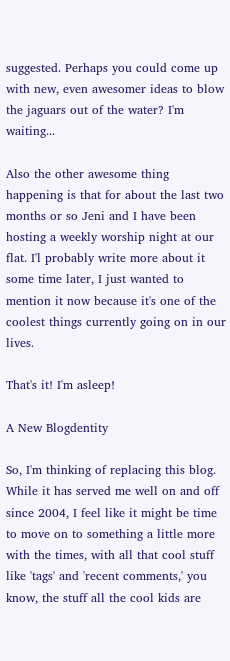suggested. Perhaps you could come up with new, even awesomer ideas to blow the jaguars out of the water? I'm waiting...

Also the other awesome thing happening is that for about the last two months or so Jeni and I have been hosting a weekly worship night at our flat. I'l probably write more about it some time later, I just wanted to mention it now because it's one of the coolest things currently going on in our lives.

That's it! I'm asleep!

A New Blogdentity

So, I'm thinking of replacing this blog. While it has served me well on and off since 2004, I feel like it might be time to move on to something a little more with the times, with all that cool stuff like 'tags' and 'recent comments,' you know, the stuff all the cool kids are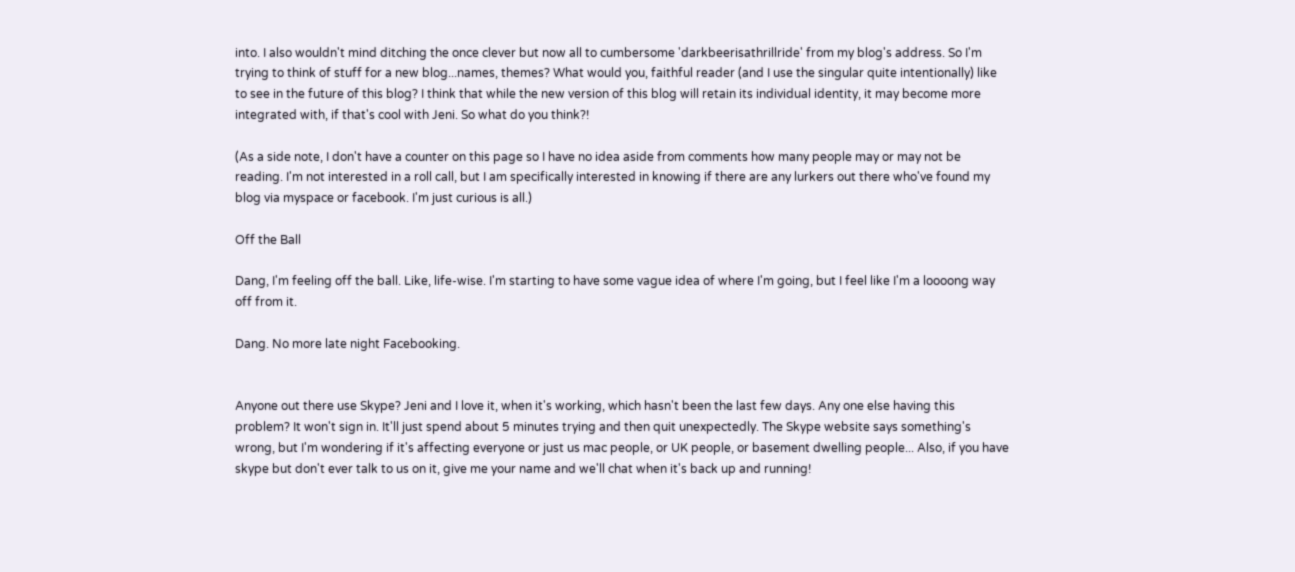into. I also wouldn't mind ditching the once clever but now all to cumbersome 'darkbeerisathrillride' from my blog's address. So I'm trying to think of stuff for a new blog...names, themes? What would you, faithful reader (and I use the singular quite intentionally) like to see in the future of this blog? I think that while the new version of this blog will retain its individual identity, it may become more integrated with, if that's cool with Jeni. So what do you think?!

(As a side note, I don't have a counter on this page so I have no idea aside from comments how many people may or may not be reading. I'm not interested in a roll call, but I am specifically interested in knowing if there are any lurkers out there who've found my blog via myspace or facebook. I'm just curious is all.)

Off the Ball

Dang, I'm feeling off the ball. Like, life-wise. I'm starting to have some vague idea of where I'm going, but I feel like I'm a loooong way off from it.

Dang. No more late night Facebooking.


Anyone out there use Skype? Jeni and I love it, when it's working, which hasn't been the last few days. Any one else having this problem? It won't sign in. It'll just spend about 5 minutes trying and then quit unexpectedly. The Skype website says something's wrong, but I'm wondering if it's affecting everyone or just us mac people, or UK people, or basement dwelling people... Also, if you have skype but don't ever talk to us on it, give me your name and we'll chat when it's back up and running!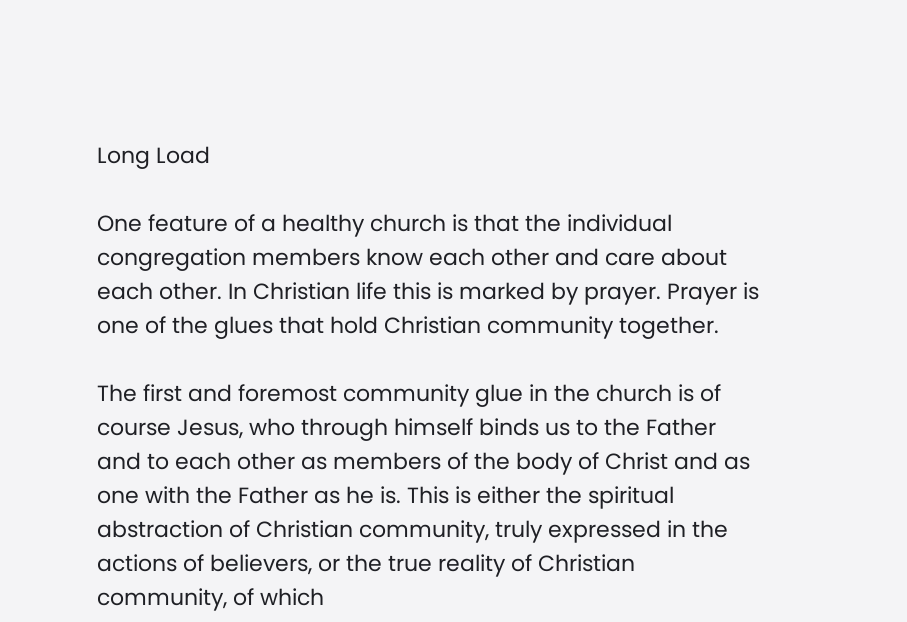Long Load

One feature of a healthy church is that the individual congregation members know each other and care about each other. In Christian life this is marked by prayer. Prayer is one of the glues that hold Christian community together.

The first and foremost community glue in the church is of course Jesus, who through himself binds us to the Father and to each other as members of the body of Christ and as one with the Father as he is. This is either the spiritual abstraction of Christian community, truly expressed in the actions of believers, or the true reality of Christian community, of which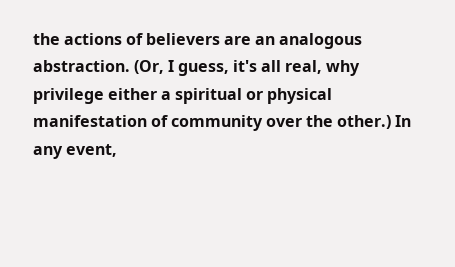the actions of believers are an analogous abstraction. (Or, I guess, it's all real, why privilege either a spiritual or physical manifestation of community over the other.) In any event,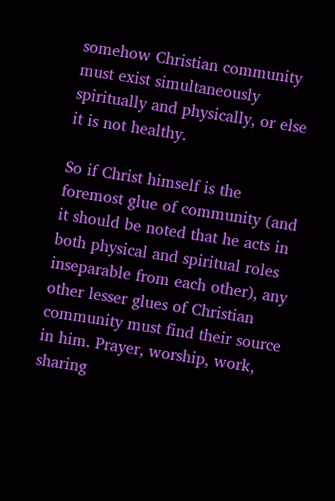somehow Christian community must exist simultaneously spiritually and physically, or else it is not healthy.

So if Christ himself is the foremost glue of community (and it should be noted that he acts in both physical and spiritual roles inseparable from each other), any other lesser glues of Christian community must find their source in him. Prayer, worship, work, sharing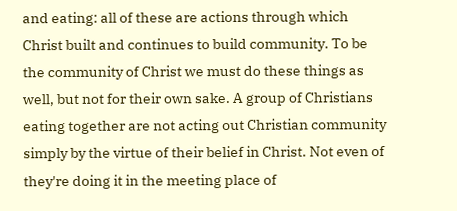and eating: all of these are actions through which Christ built and continues to build community. To be the community of Christ we must do these things as well, but not for their own sake. A group of Christians eating together are not acting out Christian community simply by the virtue of their belief in Christ. Not even of they're doing it in the meeting place of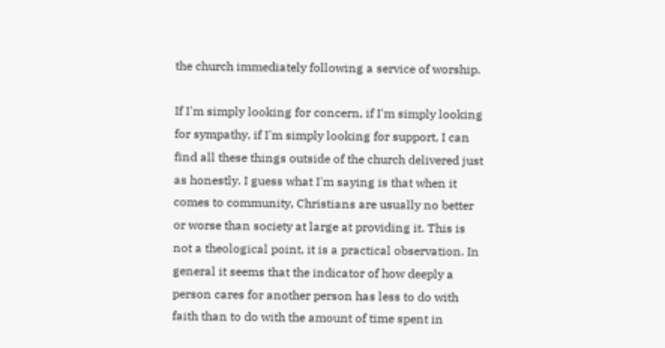the church immediately following a service of worship.

If I'm simply looking for concern, if I'm simply looking for sympathy, if I'm simply looking for support, I can find all these things outside of the church delivered just as honestly. I guess what I'm saying is that when it comes to community, Christians are usually no better or worse than society at large at providing it. This is not a theological point, it is a practical observation. In general it seems that the indicator of how deeply a person cares for another person has less to do with faith than to do with the amount of time spent in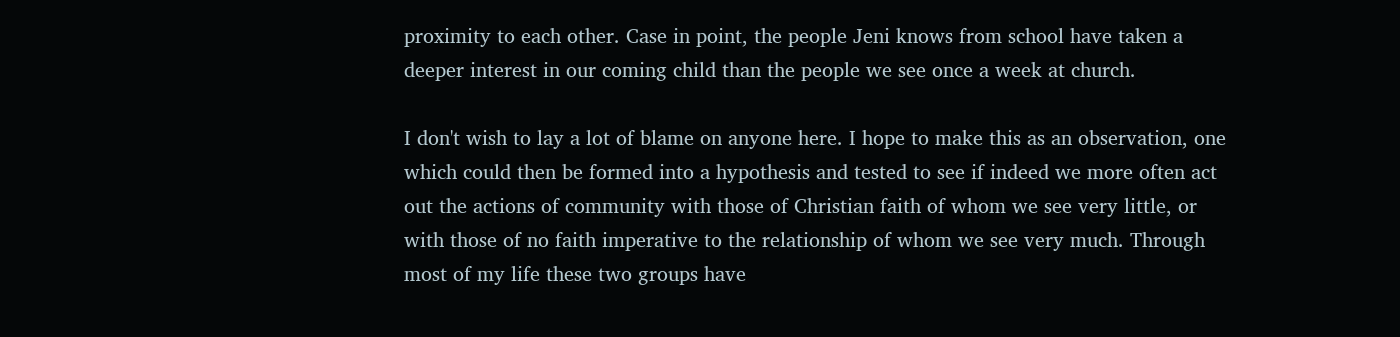proximity to each other. Case in point, the people Jeni knows from school have taken a deeper interest in our coming child than the people we see once a week at church.

I don't wish to lay a lot of blame on anyone here. I hope to make this as an observation, one which could then be formed into a hypothesis and tested to see if indeed we more often act out the actions of community with those of Christian faith of whom we see very little, or with those of no faith imperative to the relationship of whom we see very much. Through most of my life these two groups have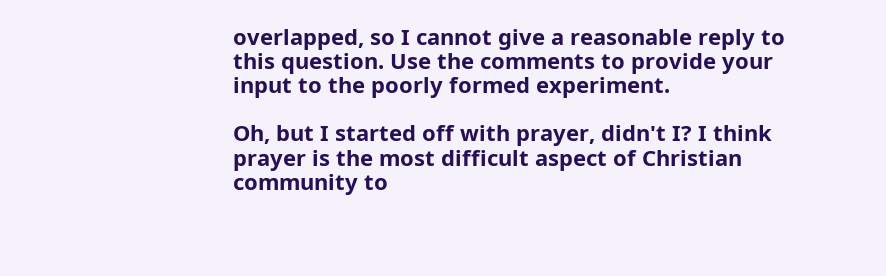overlapped, so I cannot give a reasonable reply to this question. Use the comments to provide your input to the poorly formed experiment.

Oh, but I started off with prayer, didn't I? I think prayer is the most difficult aspect of Christian community to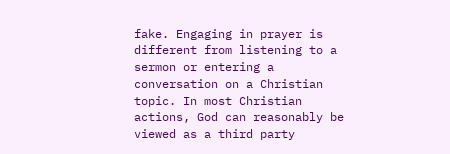fake. Engaging in prayer is different from listening to a sermon or entering a conversation on a Christian topic. In most Christian actions, God can reasonably be viewed as a third party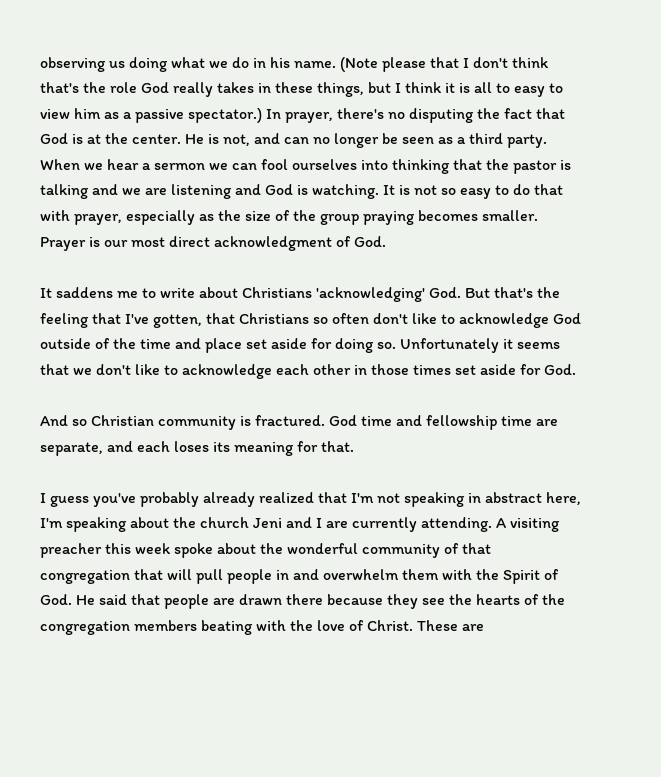observing us doing what we do in his name. (Note please that I don't think that's the role God really takes in these things, but I think it is all to easy to view him as a passive spectator.) In prayer, there's no disputing the fact that God is at the center. He is not, and can no longer be seen as a third party. When we hear a sermon we can fool ourselves into thinking that the pastor is talking and we are listening and God is watching. It is not so easy to do that with prayer, especially as the size of the group praying becomes smaller. Prayer is our most direct acknowledgment of God.

It saddens me to write about Christians 'acknowledging' God. But that's the feeling that I've gotten, that Christians so often don't like to acknowledge God outside of the time and place set aside for doing so. Unfortunately it seems that we don't like to acknowledge each other in those times set aside for God.

And so Christian community is fractured. God time and fellowship time are separate, and each loses its meaning for that.

I guess you've probably already realized that I'm not speaking in abstract here, I'm speaking about the church Jeni and I are currently attending. A visiting preacher this week spoke about the wonderful community of that congregation that will pull people in and overwhelm them with the Spirit of God. He said that people are drawn there because they see the hearts of the congregation members beating with the love of Christ. These are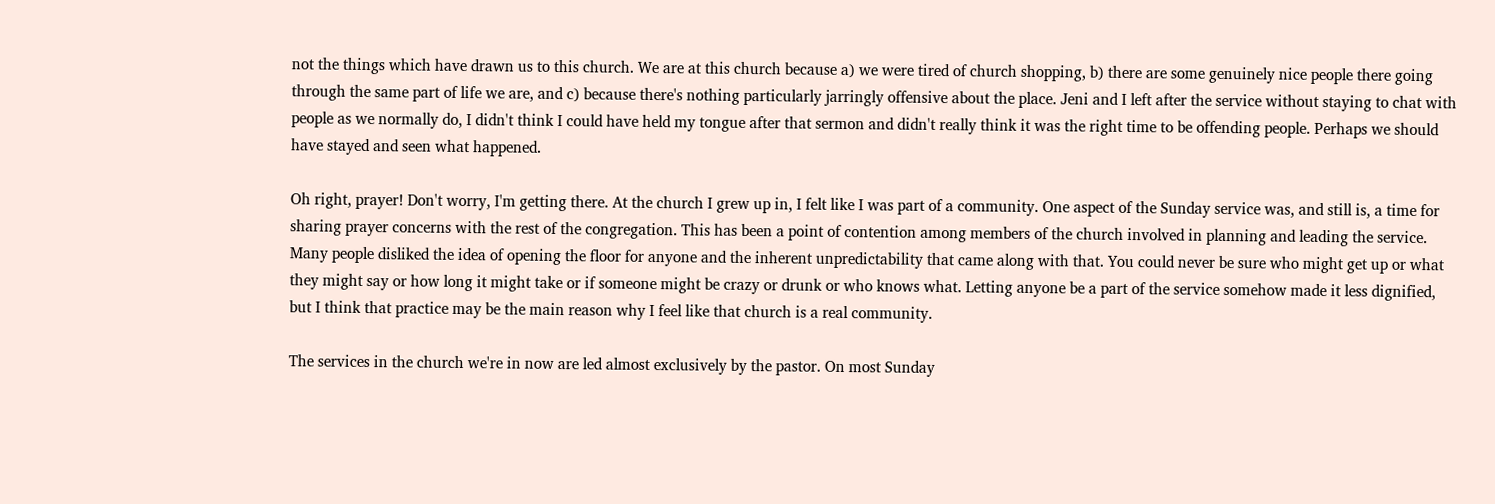not the things which have drawn us to this church. We are at this church because a) we were tired of church shopping, b) there are some genuinely nice people there going through the same part of life we are, and c) because there's nothing particularly jarringly offensive about the place. Jeni and I left after the service without staying to chat with people as we normally do, I didn't think I could have held my tongue after that sermon and didn't really think it was the right time to be offending people. Perhaps we should have stayed and seen what happened.

Oh right, prayer! Don't worry, I'm getting there. At the church I grew up in, I felt like I was part of a community. One aspect of the Sunday service was, and still is, a time for sharing prayer concerns with the rest of the congregation. This has been a point of contention among members of the church involved in planning and leading the service. Many people disliked the idea of opening the floor for anyone and the inherent unpredictability that came along with that. You could never be sure who might get up or what they might say or how long it might take or if someone might be crazy or drunk or who knows what. Letting anyone be a part of the service somehow made it less dignified, but I think that practice may be the main reason why I feel like that church is a real community.

The services in the church we're in now are led almost exclusively by the pastor. On most Sunday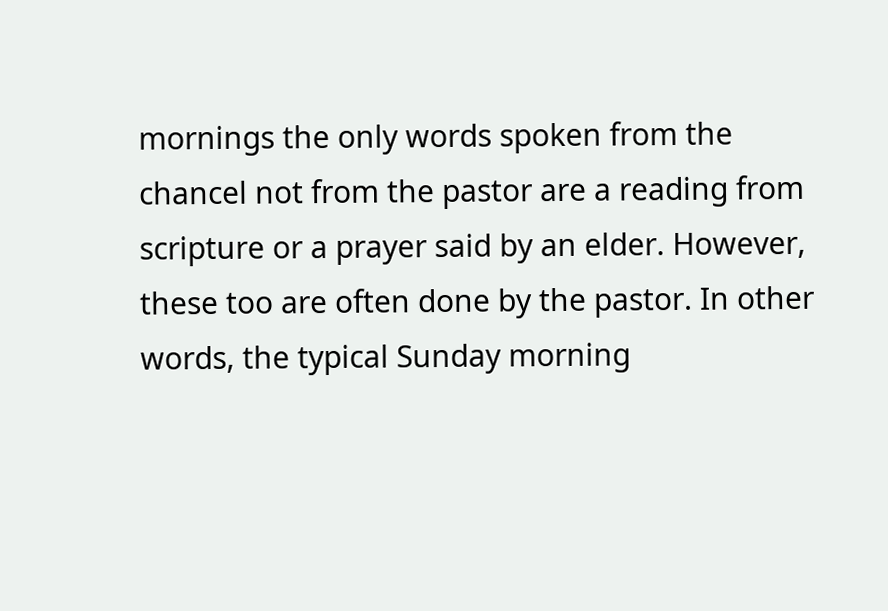mornings the only words spoken from the chancel not from the pastor are a reading from scripture or a prayer said by an elder. However, these too are often done by the pastor. In other words, the typical Sunday morning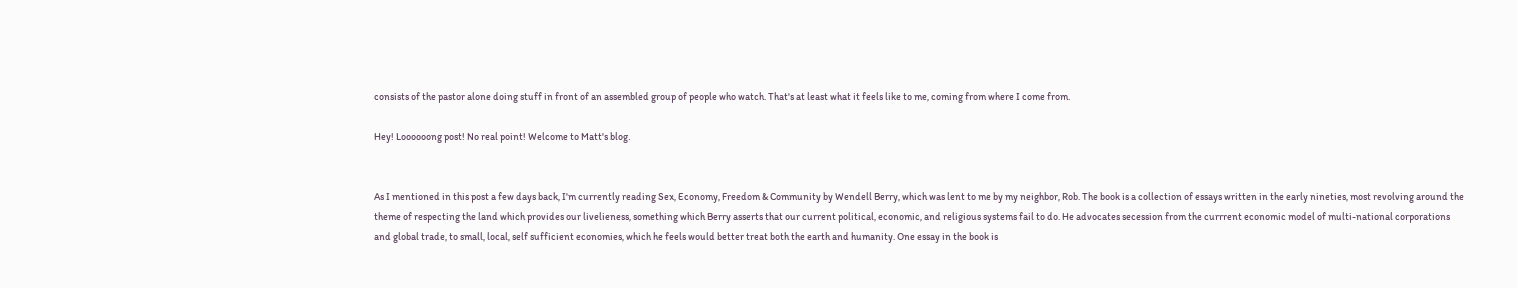consists of the pastor alone doing stuff in front of an assembled group of people who watch. That's at least what it feels like to me, coming from where I come from.

Hey! Loooooong post! No real point! Welcome to Matt's blog.


As I mentioned in this post a few days back, I'm currently reading Sex, Economy, Freedom & Community by Wendell Berry, which was lent to me by my neighbor, Rob. The book is a collection of essays written in the early nineties, most revolving around the theme of respecting the land which provides our livelieness, something which Berry asserts that our current political, economic, and religious systems fail to do. He advocates secession from the currrent economic model of multi-national corporations and global trade, to small, local, self sufficient economies, which he feels would better treat both the earth and humanity. One essay in the book is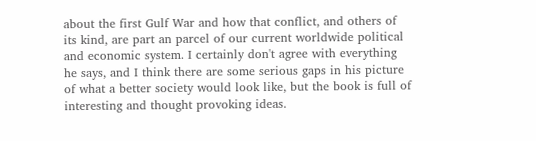about the first Gulf War and how that conflict, and others of its kind, are part an parcel of our current worldwide political and economic system. I certainly don't agree with everything he says, and I think there are some serious gaps in his picture of what a better society would look like, but the book is full of interesting and thought provoking ideas.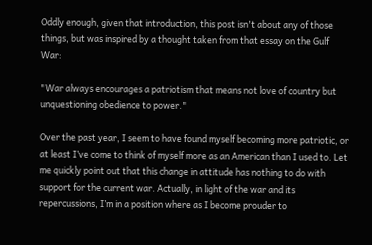Oddly enough, given that introduction, this post isn't about any of those things, but was inspired by a thought taken from that essay on the Gulf War:

"War always encourages a patriotism that means not love of country but unquestioning obedience to power."

Over the past year, I seem to have found myself becoming more patriotic, or at least I’ve come to think of myself more as an American than I used to. Let me quickly point out that this change in attitude has nothing to do with support for the current war. Actually, in light of the war and its repercussions, I’m in a position where as I become prouder to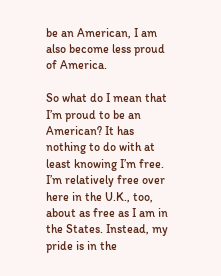be an American, I am also become less proud of America.

So what do I mean that I’m proud to be an American? It has nothing to do with at least knowing I’m free. I’m relatively free over here in the U.K., too, about as free as I am in the States. Instead, my pride is in the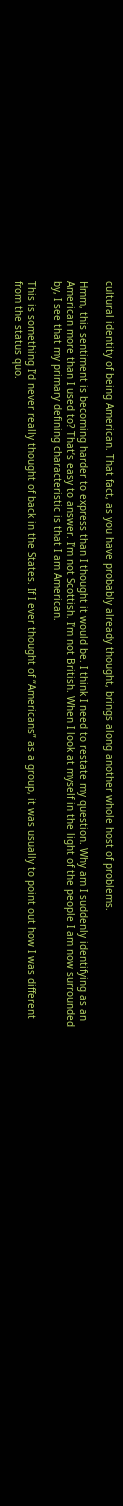cultural identity of being American. That fact, as you have probably already thought, brings along another whole host of problems.

Hmm, this sentiment is becoming harder to express than I thought it would be. I think I need to restate my question. Why am I suddenly identifying as an American more than I used to? That’s easy to answer. I’m not Scottish. I’m not British. When I look at myself in the light of the people I am now surrounded by, I see that my primary defining characteristic is that I am American.

This is something I’d never really thought of back in the States. If I ever thought of “Americans” as a group, it was usually to point out how I was different from the status quo.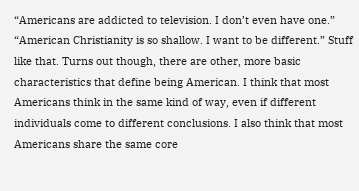“Americans are addicted to television. I don’t even have one.” “American Christianity is so shallow. I want to be different.” Stuff like that. Turns out though, there are other, more basic characteristics that define being American. I think that most Americans think in the same kind of way, even if different individuals come to different conclusions. I also think that most Americans share the same core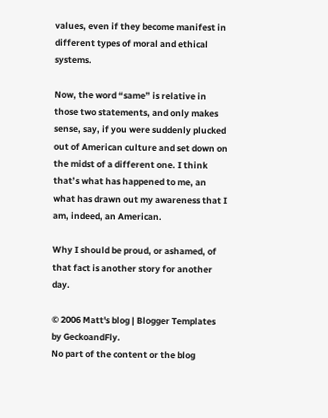values, even if they become manifest in different types of moral and ethical systems.

Now, the word “same” is relative in those two statements, and only makes sense, say, if you were suddenly plucked out of American culture and set down on the midst of a different one. I think that’s what has happened to me, an what has drawn out my awareness that I am, indeed, an American.

Why I should be proud, or ashamed, of that fact is another story for another day.

© 2006 Matt's blog | Blogger Templates by GeckoandFly.
No part of the content or the blog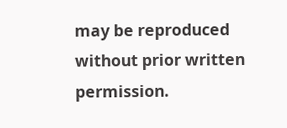may be reproduced without prior written permission.